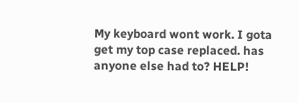My keyboard wont work. I gota get my top case replaced. has anyone else had to? HELP!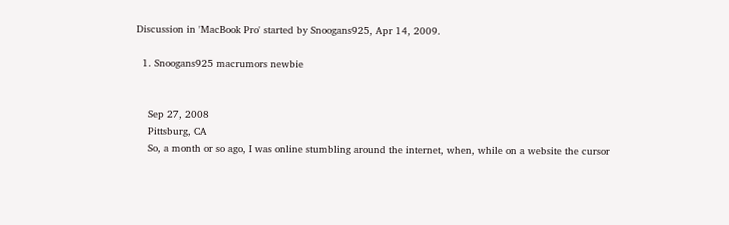Discussion in 'MacBook Pro' started by Snoogans925, Apr 14, 2009.

  1. Snoogans925 macrumors newbie


    Sep 27, 2008
    Pittsburg, CA
    So, a month or so ago, I was online stumbling around the internet, when, while on a website the cursor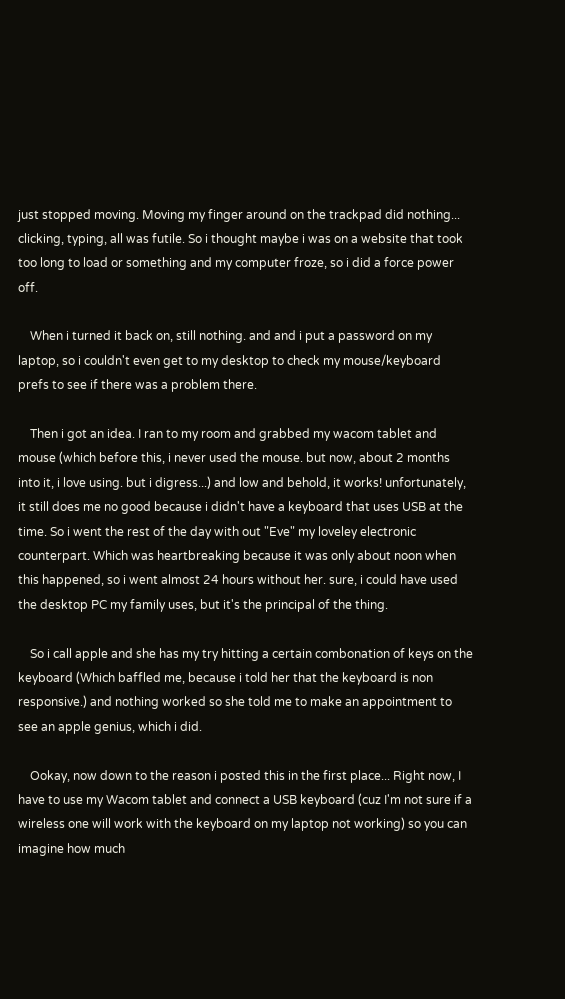just stopped moving. Moving my finger around on the trackpad did nothing... clicking, typing, all was futile. So i thought maybe i was on a website that took too long to load or something and my computer froze, so i did a force power off.

    When i turned it back on, still nothing. and and i put a password on my laptop, so i couldn't even get to my desktop to check my mouse/keyboard prefs to see if there was a problem there.

    Then i got an idea. I ran to my room and grabbed my wacom tablet and mouse (which before this, i never used the mouse. but now, about 2 months into it, i love using. but i digress...) and low and behold, it works! unfortunately, it still does me no good because i didn't have a keyboard that uses USB at the time. So i went the rest of the day with out "Eve" my loveley electronic counterpart. Which was heartbreaking because it was only about noon when this happened, so i went almost 24 hours without her. sure, i could have used the desktop PC my family uses, but it's the principal of the thing.

    So i call apple and she has my try hitting a certain combonation of keys on the keyboard (Which baffled me, because i told her that the keyboard is non responsive.) and nothing worked so she told me to make an appointment to see an apple genius, which i did.

    Ookay, now down to the reason i posted this in the first place... Right now, I have to use my Wacom tablet and connect a USB keyboard (cuz I'm not sure if a wireless one will work with the keyboard on my laptop not working) so you can imagine how much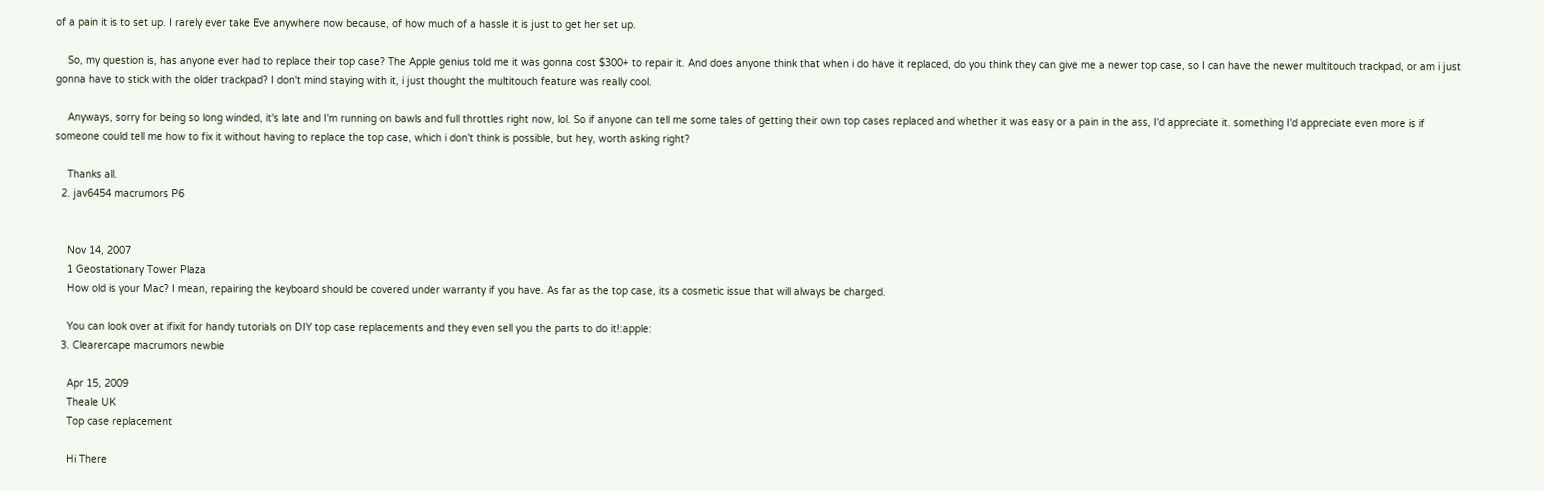of a pain it is to set up. I rarely ever take Eve anywhere now because, of how much of a hassle it is just to get her set up.

    So, my question is, has anyone ever had to replace their top case? The Apple genius told me it was gonna cost $300+ to repair it. And does anyone think that when i do have it replaced, do you think they can give me a newer top case, so I can have the newer multitouch trackpad, or am i just gonna have to stick with the older trackpad? I don't mind staying with it, i just thought the multitouch feature was really cool.

    Anyways, sorry for being so long winded, it's late and I'm running on bawls and full throttles right now, lol. So if anyone can tell me some tales of getting their own top cases replaced and whether it was easy or a pain in the ass, I'd appreciate it. something I'd appreciate even more is if someone could tell me how to fix it without having to replace the top case, which i don't think is possible, but hey, worth asking right?

    Thanks all.
  2. jav6454 macrumors P6


    Nov 14, 2007
    1 Geostationary Tower Plaza
    How old is your Mac? I mean, repairing the keyboard should be covered under warranty if you have. As far as the top case, its a cosmetic issue that will always be charged.

    You can look over at ifixit for handy tutorials on DIY top case replacements and they even sell you the parts to do it!:apple:
  3. Clearercape macrumors newbie

    Apr 15, 2009
    Theale UK
    Top case replacement

    Hi There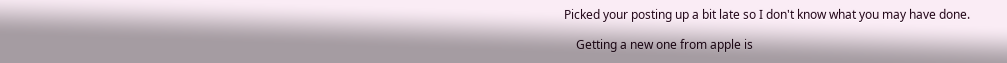Picked your posting up a bit late so I don't know what you may have done.

    Getting a new one from apple is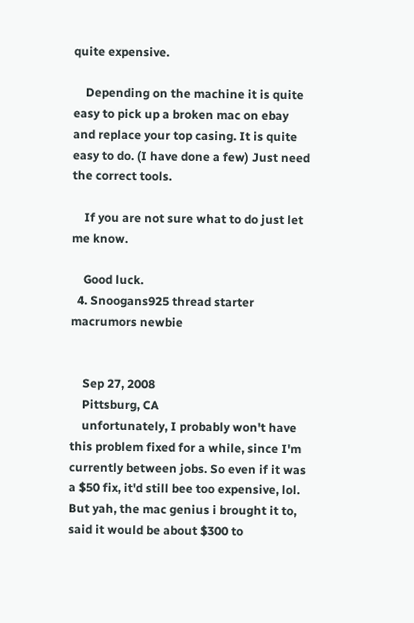quite expensive.

    Depending on the machine it is quite easy to pick up a broken mac on ebay and replace your top casing. It is quite easy to do. (I have done a few) Just need the correct tools.

    If you are not sure what to do just let me know.

    Good luck.
  4. Snoogans925 thread starter macrumors newbie


    Sep 27, 2008
    Pittsburg, CA
    unfortunately, I probably won't have this problem fixed for a while, since I'm currently between jobs. So even if it was a $50 fix, it'd still bee too expensive, lol. But yah, the mac genius i brought it to, said it would be about $300 to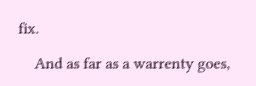fix.

    And as far as a warrenty goes,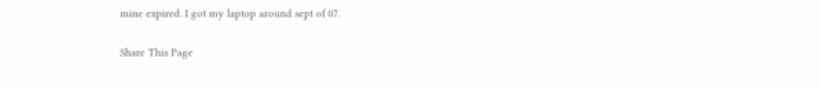mine expired. I got my laptop around sept of 07.

Share This Page